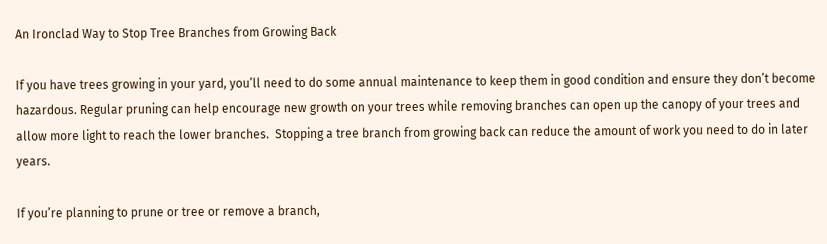An Ironclad Way to Stop Tree Branches from Growing Back

If you have trees growing in your yard, you’ll need to do some annual maintenance to keep them in good condition and ensure they don’t become hazardous. Regular pruning can help encourage new growth on your trees while removing branches can open up the canopy of your trees and allow more light to reach the lower branches.  Stopping a tree branch from growing back can reduce the amount of work you need to do in later years.

If you’re planning to prune or tree or remove a branch,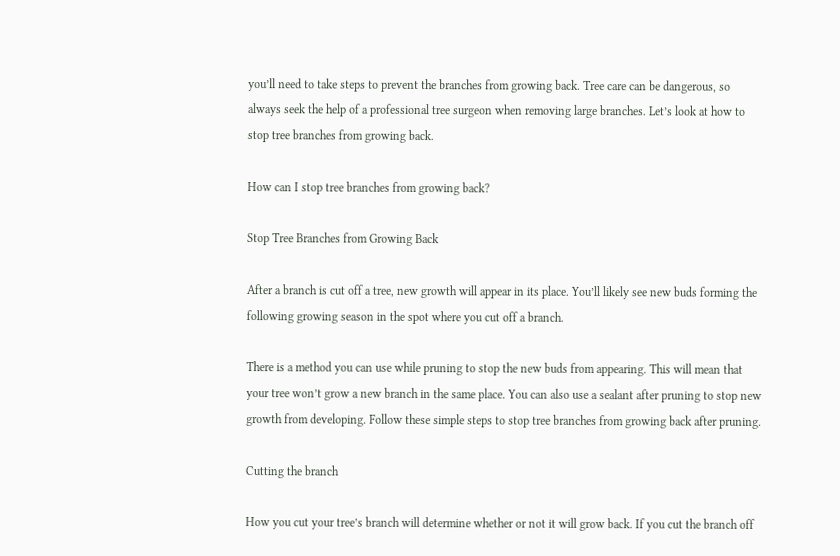you’ll need to take steps to prevent the branches from growing back. Tree care can be dangerous, so always seek the help of a professional tree surgeon when removing large branches. Let’s look at how to stop tree branches from growing back.

How can I stop tree branches from growing back?

Stop Tree Branches from Growing Back

After a branch is cut off a tree, new growth will appear in its place. You’ll likely see new buds forming the following growing season in the spot where you cut off a branch.

There is a method you can use while pruning to stop the new buds from appearing. This will mean that your tree won’t grow a new branch in the same place. You can also use a sealant after pruning to stop new growth from developing. Follow these simple steps to stop tree branches from growing back after pruning.

Cutting the branch

How you cut your tree’s branch will determine whether or not it will grow back. If you cut the branch off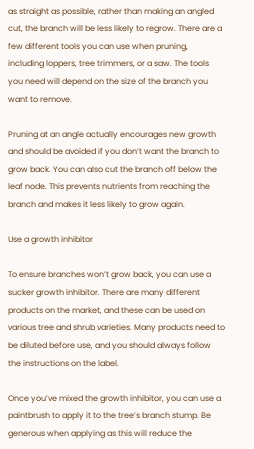as straight as possible, rather than making an angled cut, the branch will be less likely to regrow. There are a few different tools you can use when pruning, including loppers, tree trimmers, or a saw. The tools you need will depend on the size of the branch you want to remove.

Pruning at an angle actually encourages new growth and should be avoided if you don’t want the branch to grow back. You can also cut the branch off below the leaf node. This prevents nutrients from reaching the branch and makes it less likely to grow again.

Use a growth inhibitor

To ensure branches won’t grow back, you can use a sucker growth inhibitor. There are many different products on the market, and these can be used on various tree and shrub varieties. Many products need to be diluted before use, and you should always follow the instructions on the label.

Once you’ve mixed the growth inhibitor, you can use a paintbrush to apply it to the tree’s branch stump. Be generous when applying as this will reduce the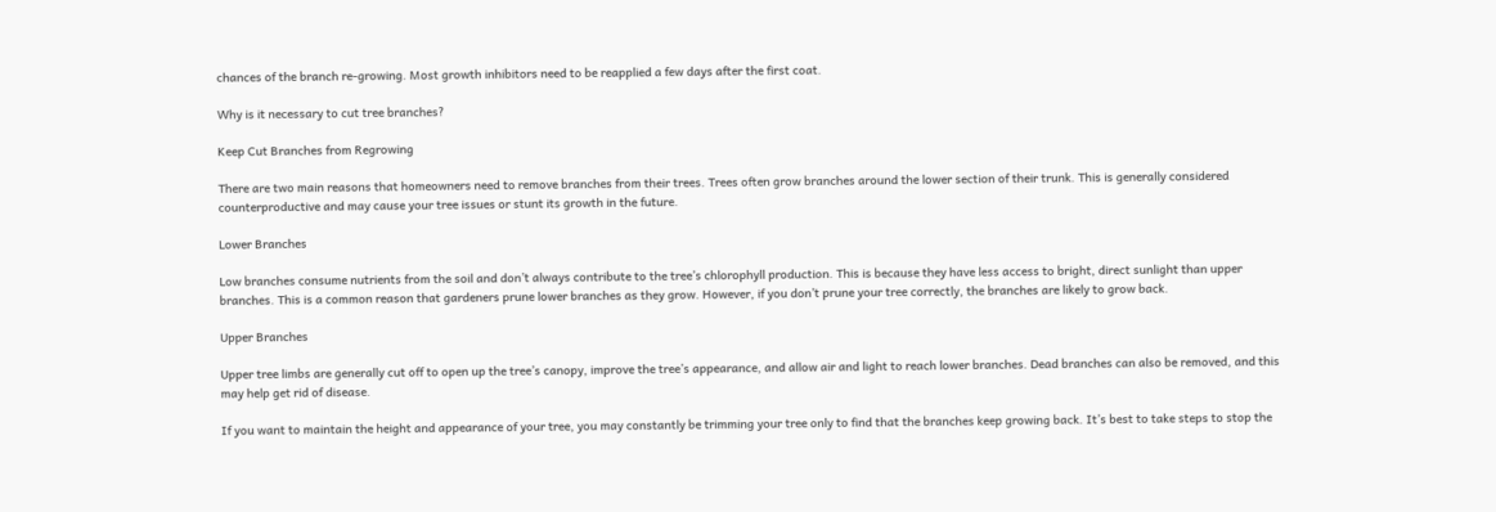chances of the branch re-growing. Most growth inhibitors need to be reapplied a few days after the first coat.

Why is it necessary to cut tree branches?

Keep Cut Branches from Regrowing

There are two main reasons that homeowners need to remove branches from their trees. Trees often grow branches around the lower section of their trunk. This is generally considered counterproductive and may cause your tree issues or stunt its growth in the future.

Lower Branches

Low branches consume nutrients from the soil and don’t always contribute to the tree’s chlorophyll production. This is because they have less access to bright, direct sunlight than upper branches. This is a common reason that gardeners prune lower branches as they grow. However, if you don’t prune your tree correctly, the branches are likely to grow back.

Upper Branches

Upper tree limbs are generally cut off to open up the tree’s canopy, improve the tree’s appearance, and allow air and light to reach lower branches. Dead branches can also be removed, and this may help get rid of disease.

If you want to maintain the height and appearance of your tree, you may constantly be trimming your tree only to find that the branches keep growing back. It’s best to take steps to stop the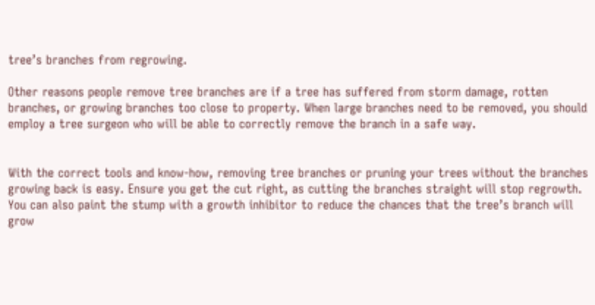tree’s branches from regrowing.

Other reasons people remove tree branches are if a tree has suffered from storm damage, rotten branches, or growing branches too close to property. When large branches need to be removed, you should employ a tree surgeon who will be able to correctly remove the branch in a safe way.


With the correct tools and know-how, removing tree branches or pruning your trees without the branches growing back is easy. Ensure you get the cut right, as cutting the branches straight will stop regrowth. You can also paint the stump with a growth inhibitor to reduce the chances that the tree’s branch will grow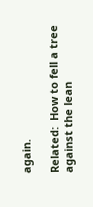again.

Related:  How to fell a tree against the lean